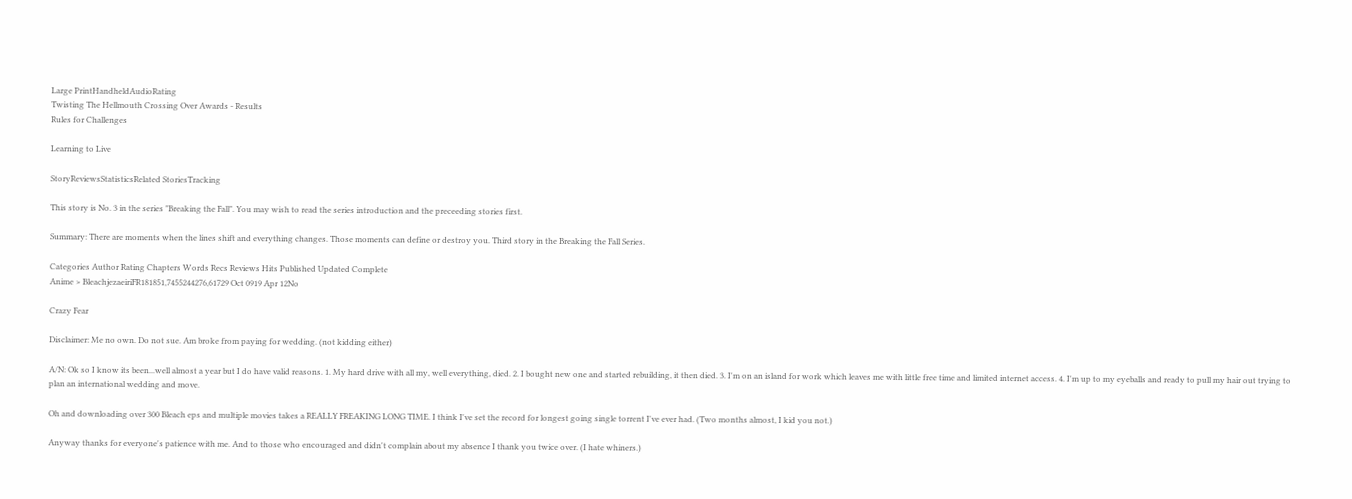Large PrintHandheldAudioRating
Twisting The Hellmouth Crossing Over Awards - Results
Rules for Challenges

Learning to Live

StoryReviewsStatisticsRelated StoriesTracking

This story is No. 3 in the series "Breaking the Fall". You may wish to read the series introduction and the preceeding stories first.

Summary: There are moments when the lines shift and everything changes. Those moments can define or destroy you. Third story in the Breaking the Fall Series.

Categories Author Rating Chapters Words Recs Reviews Hits Published Updated Complete
Anime > BleachjezaeiriFR181851,7455244276,61729 Oct 0919 Apr 12No

Crazy Fear

Disclaimer: Me no own. Do not sue. Am broke from paying for wedding. (not kidding either)

A/N: Ok so I know its been...well almost a year but I do have valid reasons. 1. My hard drive with all my, well everything, died. 2. I bought new one and started rebuilding, it then died. 3. I'm on an island for work which leaves me with little free time and limited internet access. 4. I'm up to my eyeballs and ready to pull my hair out trying to plan an international wedding and move.

Oh and downloading over 300 Bleach eps and multiple movies takes a REALLY FREAKING LONG TIME. I think I've set the record for longest going single torrent I've ever had. (Two months almost, I kid you not.)

Anyway thanks for everyone's patience with me. And to those who encouraged and didn't complain about my absence I thank you twice over. (I hate whiners.)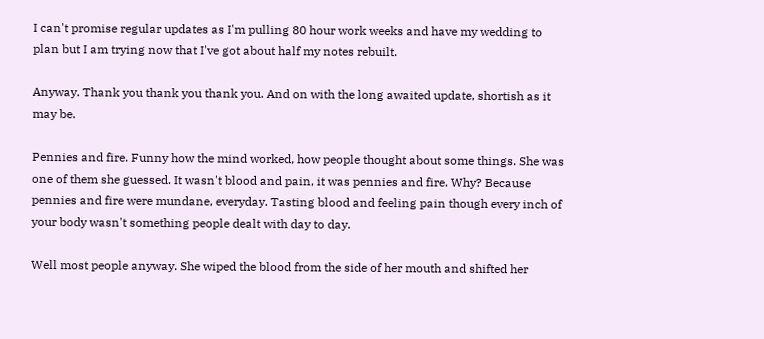I can't promise regular updates as I'm pulling 80 hour work weeks and have my wedding to plan but I am trying now that I've got about half my notes rebuilt.

Anyway. Thank you thank you thank you. And on with the long awaited update, shortish as it may be.

Pennies and fire. Funny how the mind worked, how people thought about some things. She was one of them she guessed. It wasn't blood and pain, it was pennies and fire. Why? Because pennies and fire were mundane, everyday. Tasting blood and feeling pain though every inch of your body wasn't something people dealt with day to day.

Well most people anyway. She wiped the blood from the side of her mouth and shifted her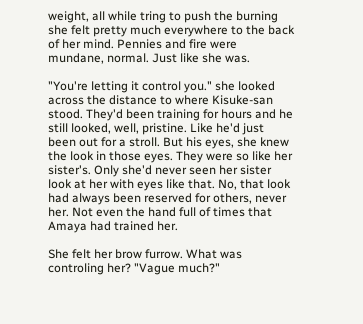weight, all while tring to push the burning she felt pretty much everywhere to the back of her mind. Pennies and fire were mundane, normal. Just like she was.

"You're letting it control you." she looked across the distance to where Kisuke-san stood. They'd been training for hours and he still looked, well, pristine. Like he'd just been out for a stroll. But his eyes, she knew the look in those eyes. They were so like her sister's. Only she'd never seen her sister look at her with eyes like that. No, that look had always been reserved for others, never her. Not even the hand full of times that Amaya had trained her.

She felt her brow furrow. What was controling her? "Vague much?"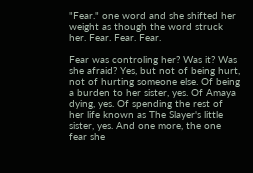"Fear." one word and she shifted her weight as though the word struck her. Fear. Fear. Fear.

Fear was controling her? Was it? Was she afraid? Yes, but not of being hurt, not of hurting someone else. Of being a burden to her sister, yes. Of Amaya dying, yes. Of spending the rest of her life known as The Slayer's little sister, yes. And one more, the one fear she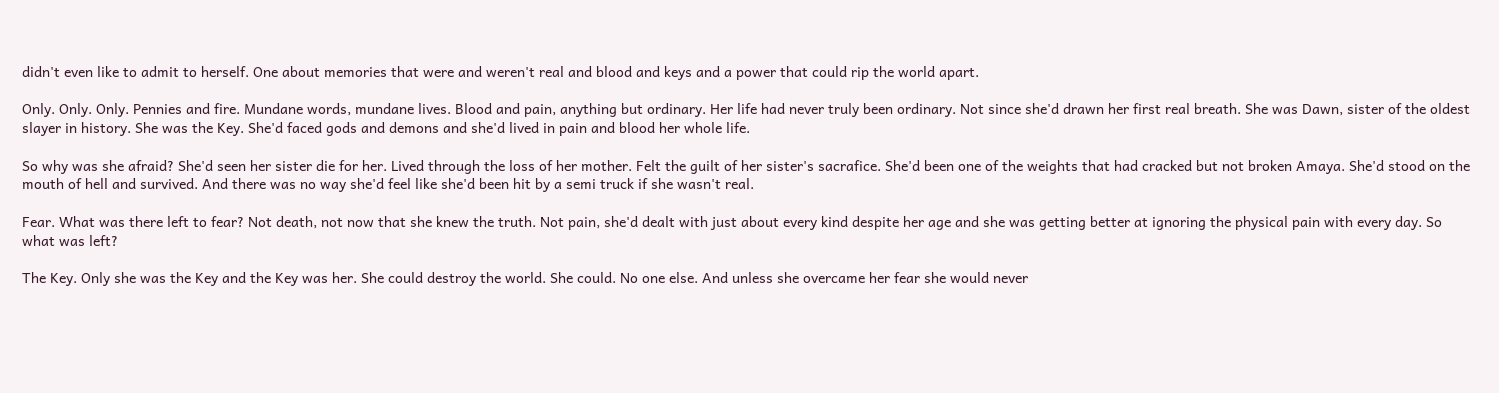didn't even like to admit to herself. One about memories that were and weren't real and blood and keys and a power that could rip the world apart.

Only. Only. Only. Pennies and fire. Mundane words, mundane lives. Blood and pain, anything but ordinary. Her life had never truly been ordinary. Not since she'd drawn her first real breath. She was Dawn, sister of the oldest slayer in history. She was the Key. She'd faced gods and demons and she'd lived in pain and blood her whole life.

So why was she afraid? She'd seen her sister die for her. Lived through the loss of her mother. Felt the guilt of her sister's sacrafice. She'd been one of the weights that had cracked but not broken Amaya. She'd stood on the mouth of hell and survived. And there was no way she'd feel like she'd been hit by a semi truck if she wasn't real.

Fear. What was there left to fear? Not death, not now that she knew the truth. Not pain, she'd dealt with just about every kind despite her age and she was getting better at ignoring the physical pain with every day. So what was left?

The Key. Only she was the Key and the Key was her. She could destroy the world. She could. No one else. And unless she overcame her fear she would never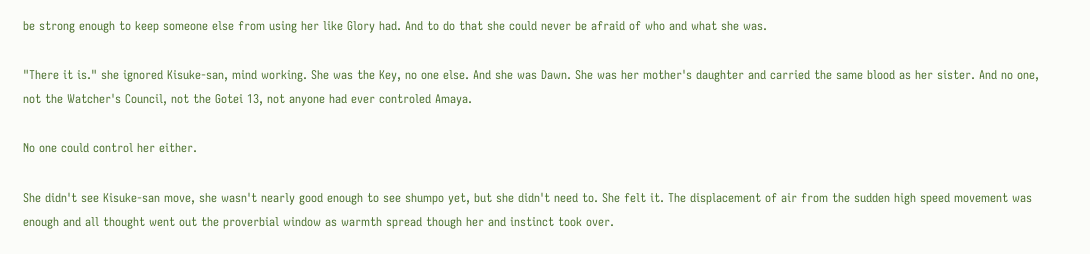be strong enough to keep someone else from using her like Glory had. And to do that she could never be afraid of who and what she was.

"There it is." she ignored Kisuke-san, mind working. She was the Key, no one else. And she was Dawn. She was her mother's daughter and carried the same blood as her sister. And no one, not the Watcher's Council, not the Gotei 13, not anyone had ever controled Amaya.

No one could control her either.

She didn't see Kisuke-san move, she wasn't nearly good enough to see shumpo yet, but she didn't need to. She felt it. The displacement of air from the sudden high speed movement was enough and all thought went out the proverbial window as warmth spread though her and instinct took over.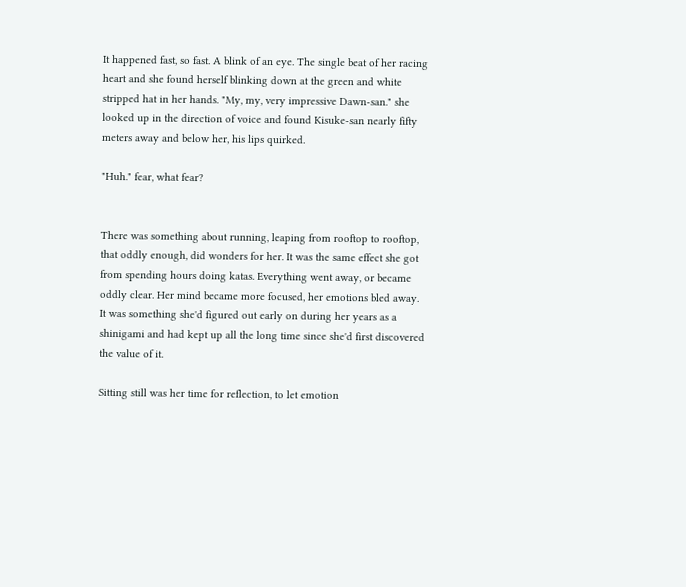It happened fast, so fast. A blink of an eye. The single beat of her racing heart and she found herself blinking down at the green and white stripped hat in her hands. "My, my, very impressive Dawn-san." she looked up in the direction of voice and found Kisuke-san nearly fifty meters away and below her, his lips quirked.

"Huh." fear, what fear?


There was something about running, leaping from rooftop to rooftop, that oddly enough, did wonders for her. It was the same effect she got from spending hours doing katas. Everything went away, or became oddly clear. Her mind became more focused, her emotions bled away. It was something she'd figured out early on during her years as a shinigami and had kept up all the long time since she'd first discovered the value of it.

Sitting still was her time for reflection, to let emotion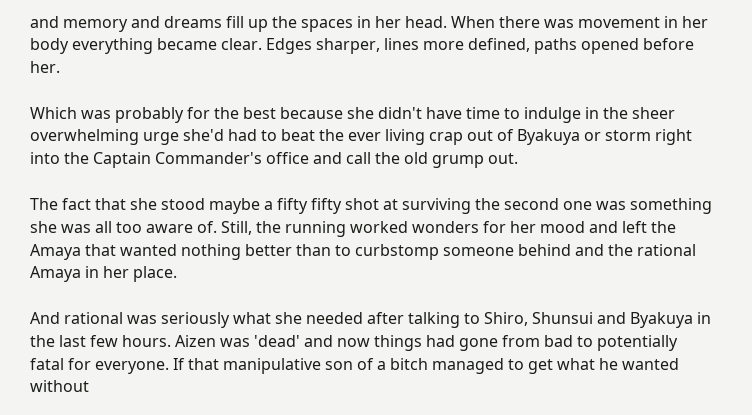and memory and dreams fill up the spaces in her head. When there was movement in her body everything became clear. Edges sharper, lines more defined, paths opened before her.

Which was probably for the best because she didn't have time to indulge in the sheer overwhelming urge she'd had to beat the ever living crap out of Byakuya or storm right into the Captain Commander's office and call the old grump out.

The fact that she stood maybe a fifty fifty shot at surviving the second one was something she was all too aware of. Still, the running worked wonders for her mood and left the Amaya that wanted nothing better than to curbstomp someone behind and the rational Amaya in her place.

And rational was seriously what she needed after talking to Shiro, Shunsui and Byakuya in the last few hours. Aizen was 'dead' and now things had gone from bad to potentially fatal for everyone. If that manipulative son of a bitch managed to get what he wanted without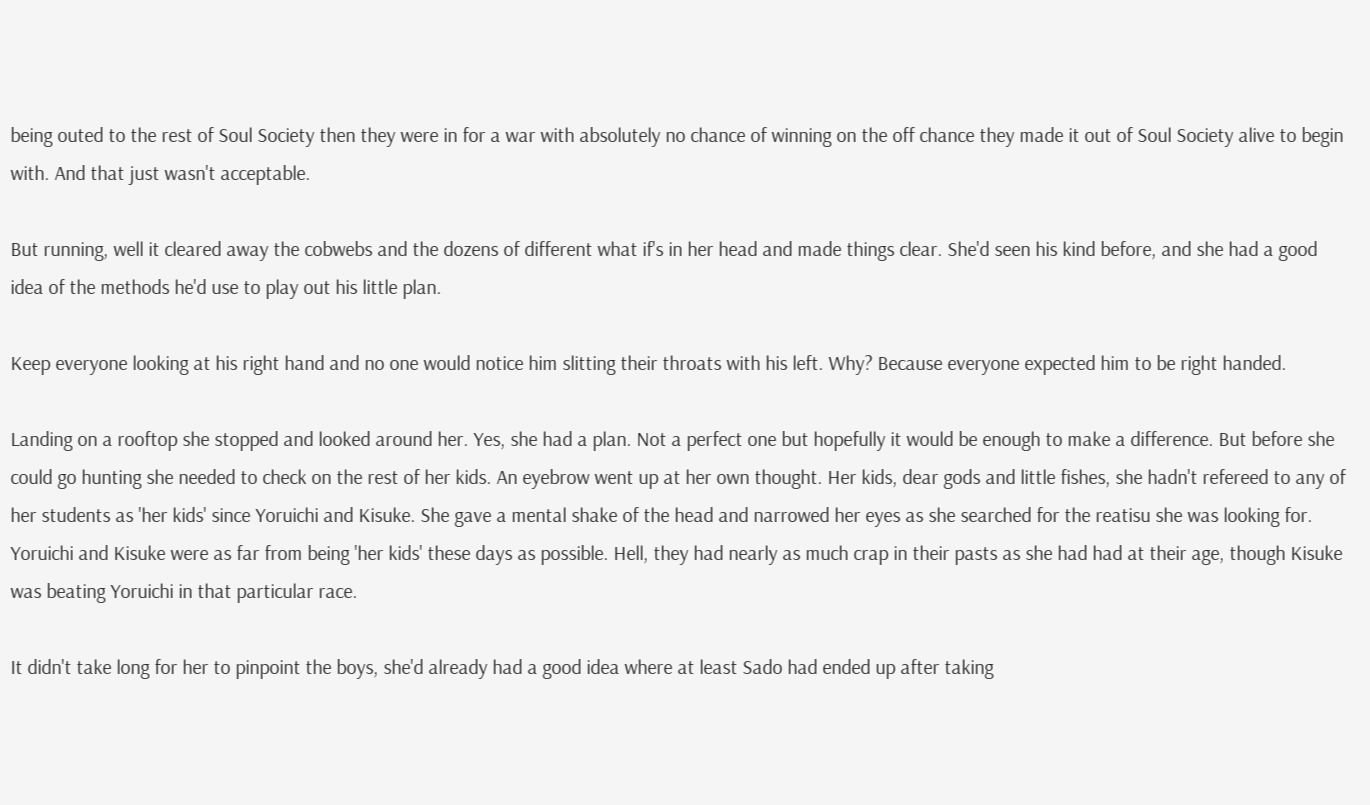being outed to the rest of Soul Society then they were in for a war with absolutely no chance of winning on the off chance they made it out of Soul Society alive to begin with. And that just wasn't acceptable.

But running, well it cleared away the cobwebs and the dozens of different what if's in her head and made things clear. She'd seen his kind before, and she had a good idea of the methods he'd use to play out his little plan.

Keep everyone looking at his right hand and no one would notice him slitting their throats with his left. Why? Because everyone expected him to be right handed.

Landing on a rooftop she stopped and looked around her. Yes, she had a plan. Not a perfect one but hopefully it would be enough to make a difference. But before she could go hunting she needed to check on the rest of her kids. An eyebrow went up at her own thought. Her kids, dear gods and little fishes, she hadn't refereed to any of her students as 'her kids' since Yoruichi and Kisuke. She gave a mental shake of the head and narrowed her eyes as she searched for the reatisu she was looking for. Yoruichi and Kisuke were as far from being 'her kids' these days as possible. Hell, they had nearly as much crap in their pasts as she had had at their age, though Kisuke was beating Yoruichi in that particular race.

It didn't take long for her to pinpoint the boys, she'd already had a good idea where at least Sado had ended up after taking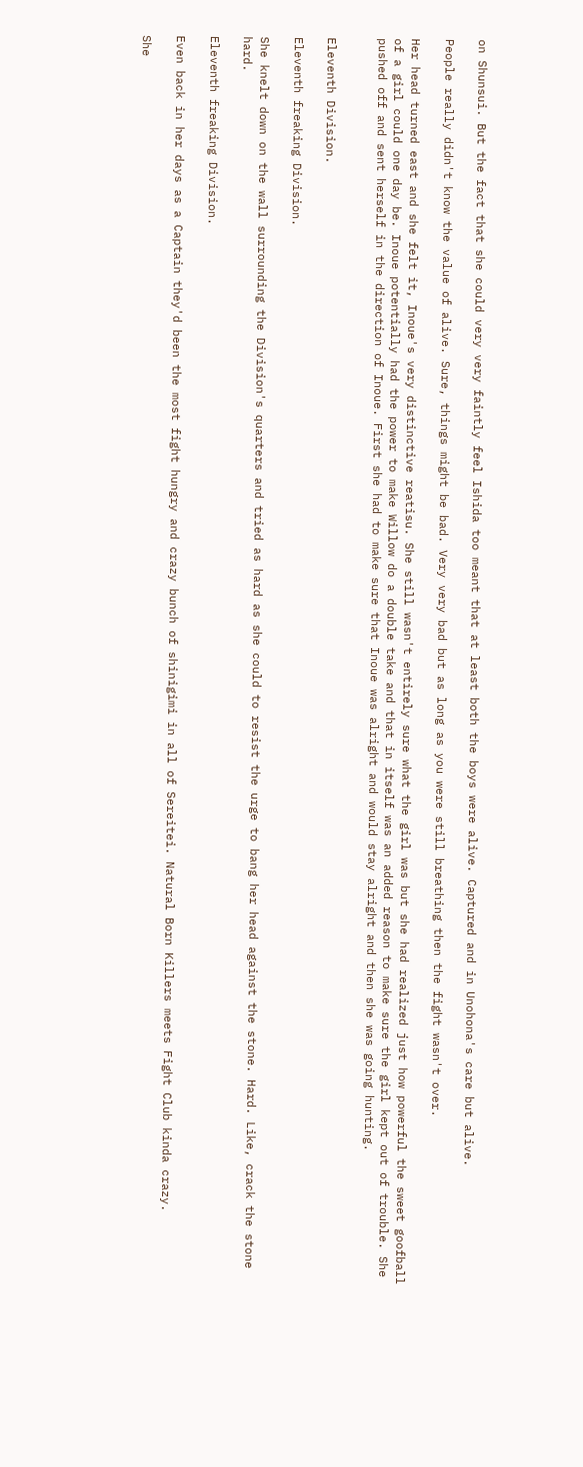on Shunsui. But the fact that she could very very faintly feel Ishida too meant that at least both the boys were alive. Captured and in Unohona's care but alive.

People really didn't know the value of alive. Sure, things might be bad. Very very bad but as long as you were still breathing then the fight wasn't over.

Her head turned east and she felt it, Inoue's very distinctive reatisu. She still wasn't entirely sure what the girl was but she had realized just how powerful the sweet goofball of a girl could one day be. Inoue potentially had the power to make Willow do a double take and that in itself was an added reason to make sure the girl kept out of trouble. She pushed off and sent herself in the direction of Inoue. First she had to make sure that Inoue was alright and would stay alright and then she was going hunting.


Eleventh Division.

Eleventh freaking Division.

She knelt down on the wall surrounding the Division's quarters and tried as hard as she could to resist the urge to bang her head against the stone. Hard. Like, crack the stone hard.

Eleventh freaking Division.

Even back in her days as a Captain they'd been the most fight hungry and crazy bunch of shinigimi in all of Sereitei. Natural Born Killers meets Fight Club kinda crazy.

She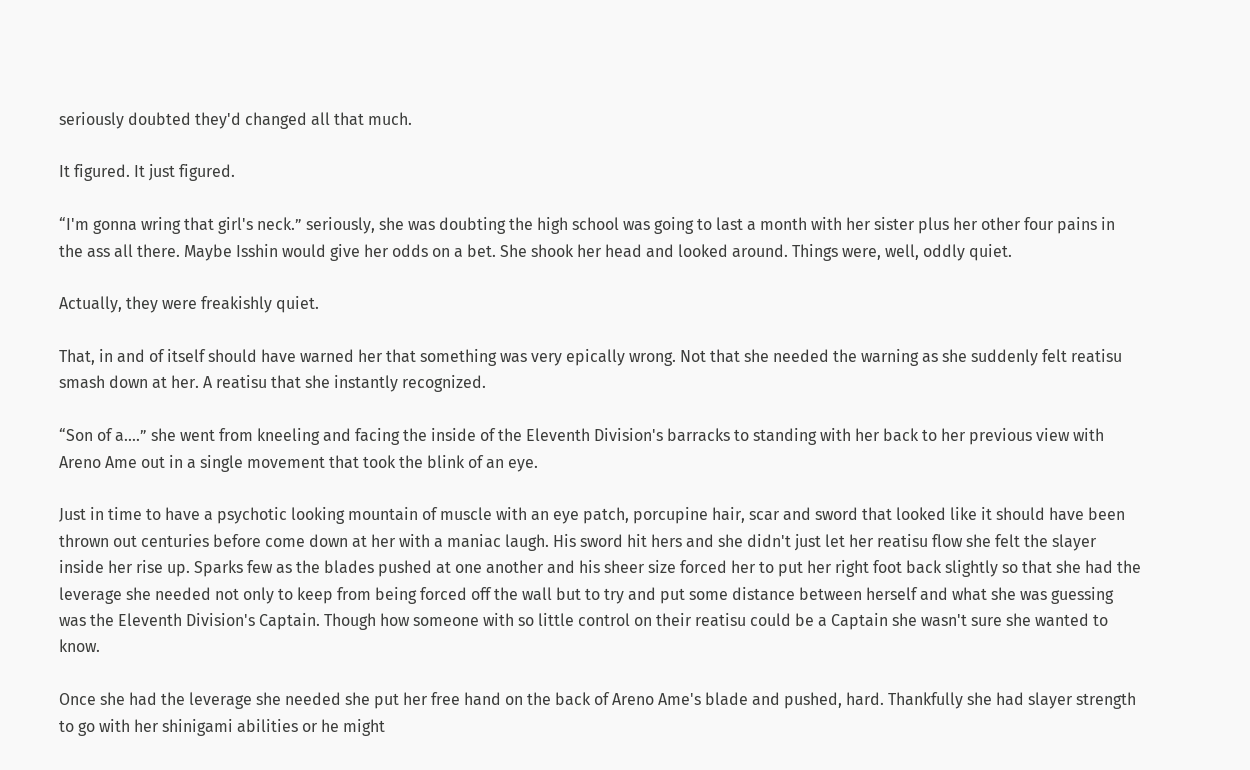seriously doubted they'd changed all that much.

It figured. It just figured.

“I'm gonna wring that girl's neck.” seriously, she was doubting the high school was going to last a month with her sister plus her other four pains in the ass all there. Maybe Isshin would give her odds on a bet. She shook her head and looked around. Things were, well, oddly quiet.

Actually, they were freakishly quiet.

That, in and of itself should have warned her that something was very epically wrong. Not that she needed the warning as she suddenly felt reatisu smash down at her. A reatisu that she instantly recognized.

“Son of a....” she went from kneeling and facing the inside of the Eleventh Division's barracks to standing with her back to her previous view with Areno Ame out in a single movement that took the blink of an eye.

Just in time to have a psychotic looking mountain of muscle with an eye patch, porcupine hair, scar and sword that looked like it should have been thrown out centuries before come down at her with a maniac laugh. His sword hit hers and she didn't just let her reatisu flow she felt the slayer inside her rise up. Sparks few as the blades pushed at one another and his sheer size forced her to put her right foot back slightly so that she had the leverage she needed not only to keep from being forced off the wall but to try and put some distance between herself and what she was guessing was the Eleventh Division's Captain. Though how someone with so little control on their reatisu could be a Captain she wasn't sure she wanted to know.

Once she had the leverage she needed she put her free hand on the back of Areno Ame's blade and pushed, hard. Thankfully she had slayer strength to go with her shinigami abilities or he might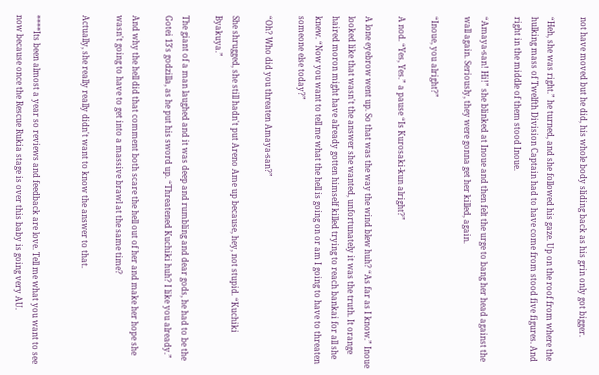not have moved but he did, his whole body sliding back as his grin only got bigger.

“Heh, she was right.” he turned, and she followed his gaze. Up on the roof from where the hulking mass of Twelfth Division Captain had to have come from stood five figures. And right in the middle of them stood Inoue.

“Amaya-san! Hi!” she blinked at Inoue and then felt the urge to bang her head against the wall again. Seriously, they were gonna get her killed, again.

“Inoue, you alright?”

A nod. “Yes, Yes.” a pause “Is Kurosaki-kun alright?”

A lone eyebrow went up. So that was the way the wind blew huh? “As far as I know.” Inoue looked like that wasn't the answer she wanted, unfortunately it was the truth. It orange haired moron might have already gotten himself killed trying to reach bankai for all she knew. “Now you want to tell me what the hell is going on or am I going to have to threaten someone else today?”

“Oh? Who did you threaten Amaya-san?”

She shrugged, she still hadn't put Areno Ame up because, hey, not stupid. “Kuchiki Byakuya.”

The giant of a man laughed and it was deep and rumbling and dear gods, he had to be the Gotei 13's godzilla, as he put his sword up. “Threatened Kuchiki huh? I like you already.”

And why the hell did that comment both scare the hell out of her and make her hope she wasn't going to have to get into a massive brawl at the same time?

Actually, she really really didn't want to know the answer to that.


****Its been almost a year so reviews and feedback are love. Tell me what you want to see now because once the Rescue Rukia stage is over this baby is going very AU.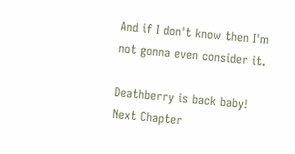And if I don't know then I'm not gonna even consider it.

Deathberry is back baby!
Next Chapter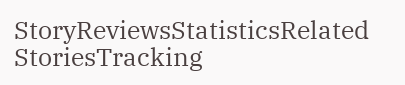StoryReviewsStatisticsRelated StoriesTracking